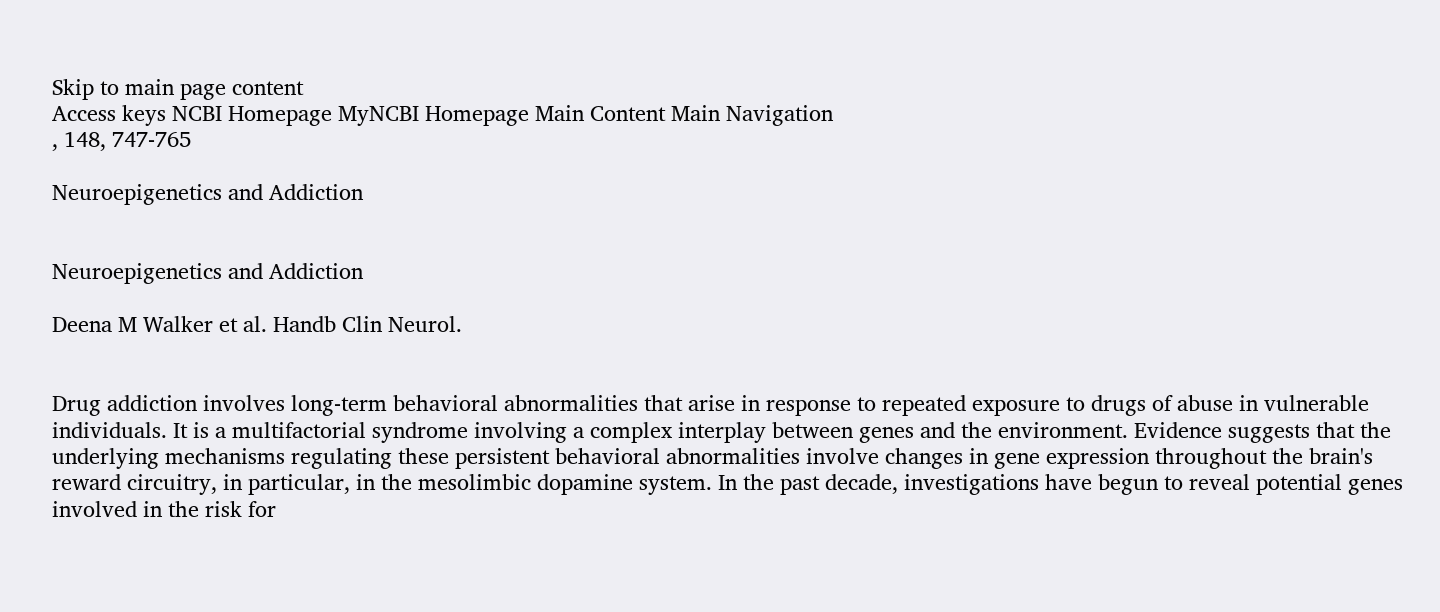Skip to main page content
Access keys NCBI Homepage MyNCBI Homepage Main Content Main Navigation
, 148, 747-765

Neuroepigenetics and Addiction


Neuroepigenetics and Addiction

Deena M Walker et al. Handb Clin Neurol.


Drug addiction involves long-term behavioral abnormalities that arise in response to repeated exposure to drugs of abuse in vulnerable individuals. It is a multifactorial syndrome involving a complex interplay between genes and the environment. Evidence suggests that the underlying mechanisms regulating these persistent behavioral abnormalities involve changes in gene expression throughout the brain's reward circuitry, in particular, in the mesolimbic dopamine system. In the past decade, investigations have begun to reveal potential genes involved in the risk for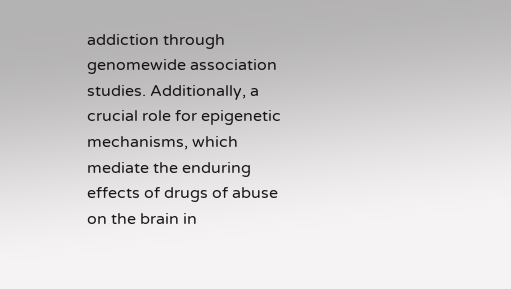addiction through genomewide association studies. Additionally, a crucial role for epigenetic mechanisms, which mediate the enduring effects of drugs of abuse on the brain in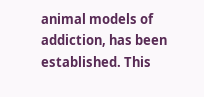animal models of addiction, has been established. This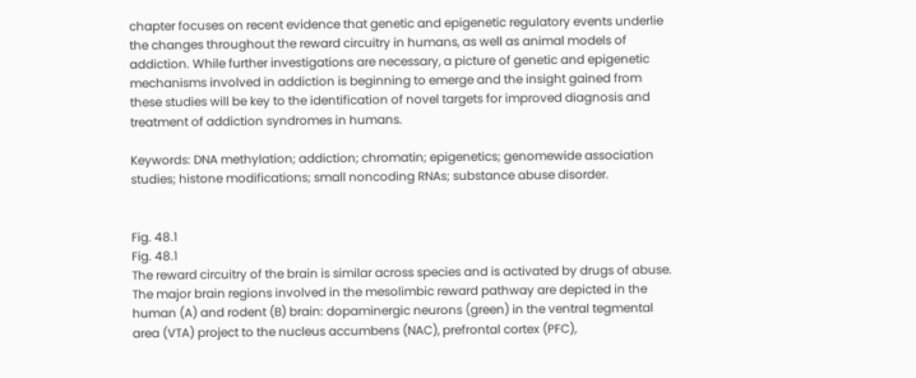chapter focuses on recent evidence that genetic and epigenetic regulatory events underlie the changes throughout the reward circuitry in humans, as well as animal models of addiction. While further investigations are necessary, a picture of genetic and epigenetic mechanisms involved in addiction is beginning to emerge and the insight gained from these studies will be key to the identification of novel targets for improved diagnosis and treatment of addiction syndromes in humans.

Keywords: DNA methylation; addiction; chromatin; epigenetics; genomewide association studies; histone modifications; small noncoding RNAs; substance abuse disorder.


Fig. 48.1
Fig. 48.1
The reward circuitry of the brain is similar across species and is activated by drugs of abuse. The major brain regions involved in the mesolimbic reward pathway are depicted in the human (A) and rodent (B) brain: dopaminergic neurons (green) in the ventral tegmental area (VTA) project to the nucleus accumbens (NAC), prefrontal cortex (PFC),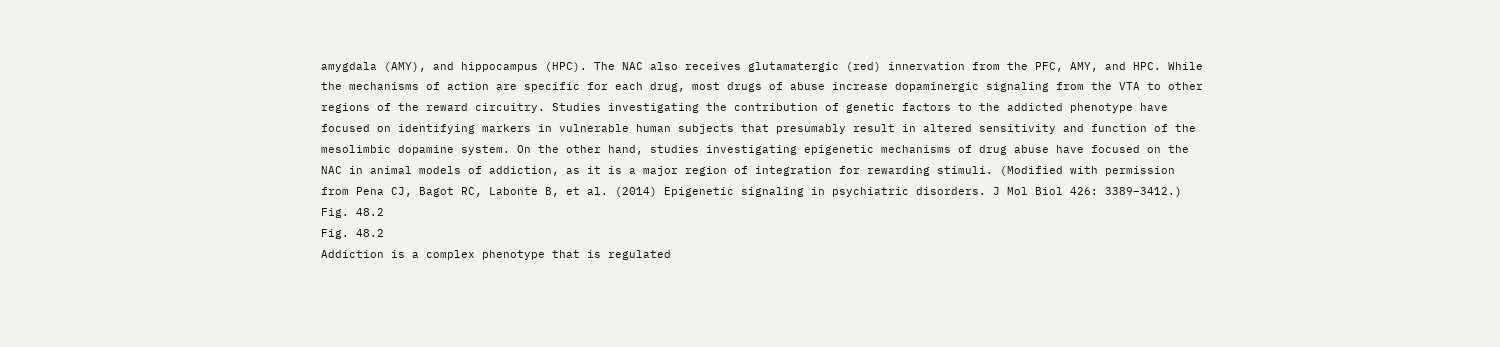amygdala (AMY), and hippocampus (HPC). The NAC also receives glutamatergic (red) innervation from the PFC, AMY, and HPC. While the mechanisms of action are specific for each drug, most drugs of abuse increase dopaminergic signaling from the VTA to other regions of the reward circuitry. Studies investigating the contribution of genetic factors to the addicted phenotype have focused on identifying markers in vulnerable human subjects that presumably result in altered sensitivity and function of the mesolimbic dopamine system. On the other hand, studies investigating epigenetic mechanisms of drug abuse have focused on the NAC in animal models of addiction, as it is a major region of integration for rewarding stimuli. (Modified with permission from Pena CJ, Bagot RC, Labonte B, et al. (2014) Epigenetic signaling in psychiatric disorders. J Mol Biol 426: 3389–3412.)
Fig. 48.2
Fig. 48.2
Addiction is a complex phenotype that is regulated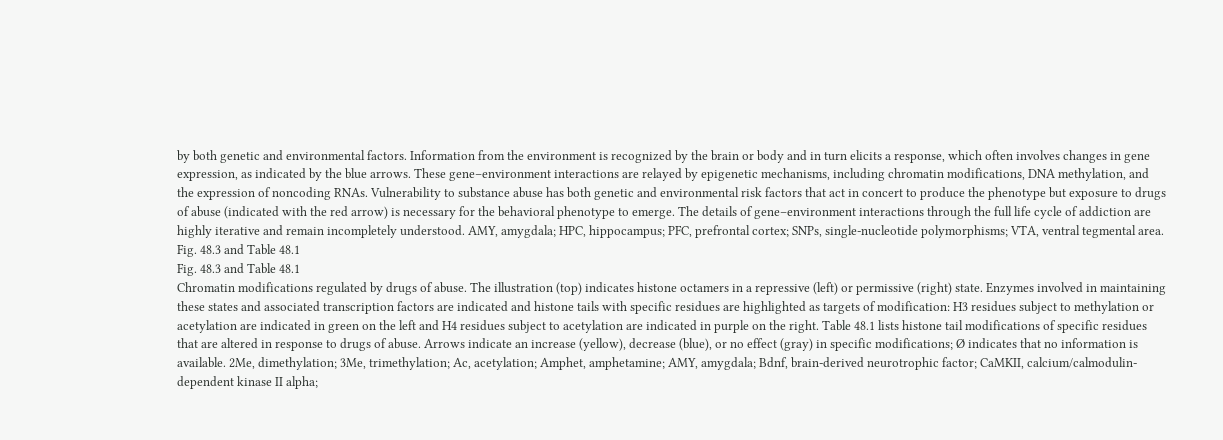by both genetic and environmental factors. Information from the environment is recognized by the brain or body and in turn elicits a response, which often involves changes in gene expression, as indicated by the blue arrows. These gene–environment interactions are relayed by epigenetic mechanisms, including chromatin modifications, DNA methylation, and the expression of noncoding RNAs. Vulnerability to substance abuse has both genetic and environmental risk factors that act in concert to produce the phenotype but exposure to drugs of abuse (indicated with the red arrow) is necessary for the behavioral phenotype to emerge. The details of gene–environment interactions through the full life cycle of addiction are highly iterative and remain incompletely understood. AMY, amygdala; HPC, hippocampus; PFC, prefrontal cortex; SNPs, single-nucleotide polymorphisms; VTA, ventral tegmental area.
Fig. 48.3 and Table 48.1
Fig. 48.3 and Table 48.1
Chromatin modifications regulated by drugs of abuse. The illustration (top) indicates histone octamers in a repressive (left) or permissive (right) state. Enzymes involved in maintaining these states and associated transcription factors are indicated and histone tails with specific residues are highlighted as targets of modification: H3 residues subject to methylation or acetylation are indicated in green on the left and H4 residues subject to acetylation are indicated in purple on the right. Table 48.1 lists histone tail modifications of specific residues that are altered in response to drugs of abuse. Arrows indicate an increase (yellow), decrease (blue), or no effect (gray) in specific modifications; Ø indicates that no information is available. 2Me, dimethylation; 3Me, trimethylation; Ac, acetylation; Amphet, amphetamine; AMY, amygdala; Bdnf, brain-derived neurotrophic factor; CaMKII, calcium/calmodulin-dependent kinase II alpha;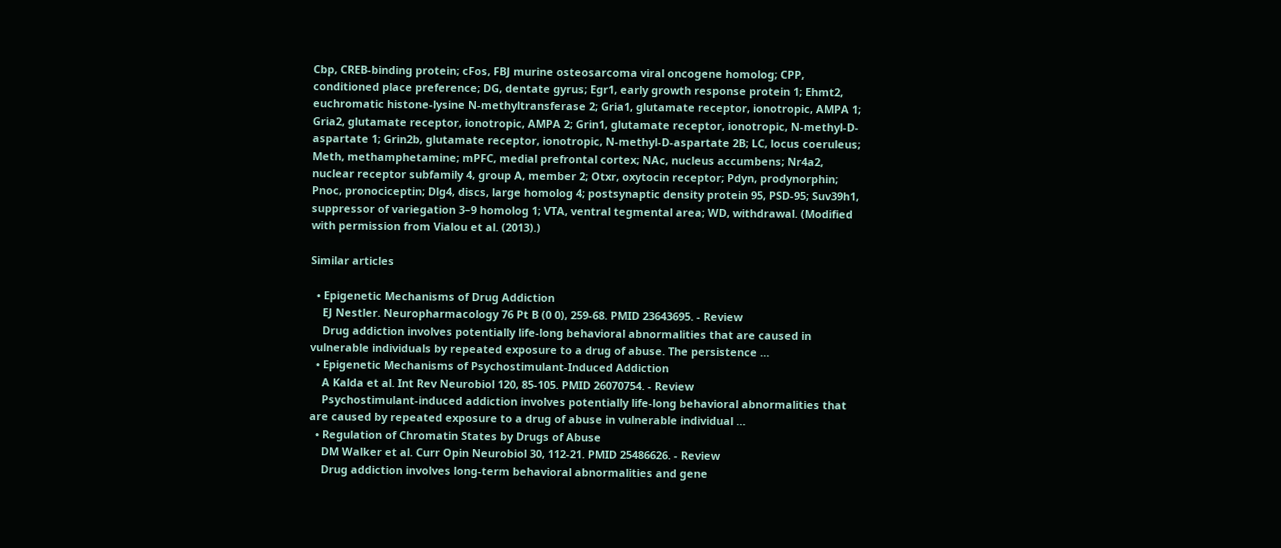Cbp, CREB-binding protein; cFos, FBJ murine osteosarcoma viral oncogene homolog; CPP, conditioned place preference; DG, dentate gyrus; Egr1, early growth response protein 1; Ehmt2, euchromatic histone-lysine N-methyltransferase 2; Gria1, glutamate receptor, ionotropic, AMPA 1; Gria2, glutamate receptor, ionotropic, AMPA 2; Grin1, glutamate receptor, ionotropic, N-methyl-D-aspartate 1; Grin2b, glutamate receptor, ionotropic, N-methyl-D-aspartate 2B; LC, locus coeruleus; Meth, methamphetamine; mPFC, medial prefrontal cortex; NAc, nucleus accumbens; Nr4a2, nuclear receptor subfamily 4, group A, member 2; Otxr, oxytocin receptor; Pdyn, prodynorphin; Pnoc, pronociceptin; Dlg4, discs, large homolog 4; postsynaptic density protein 95, PSD-95; Suv39h1, suppressor of variegation 3–9 homolog 1; VTA, ventral tegmental area; WD, withdrawal. (Modified with permission from Vialou et al. (2013).)

Similar articles

  • Epigenetic Mechanisms of Drug Addiction
    EJ Nestler. Neuropharmacology 76 Pt B (0 0), 259-68. PMID 23643695. - Review
    Drug addiction involves potentially life-long behavioral abnormalities that are caused in vulnerable individuals by repeated exposure to a drug of abuse. The persistence …
  • Epigenetic Mechanisms of Psychostimulant-Induced Addiction
    A Kalda et al. Int Rev Neurobiol 120, 85-105. PMID 26070754. - Review
    Psychostimulant-induced addiction involves potentially life-long behavioral abnormalities that are caused by repeated exposure to a drug of abuse in vulnerable individual …
  • Regulation of Chromatin States by Drugs of Abuse
    DM Walker et al. Curr Opin Neurobiol 30, 112-21. PMID 25486626. - Review
    Drug addiction involves long-term behavioral abnormalities and gene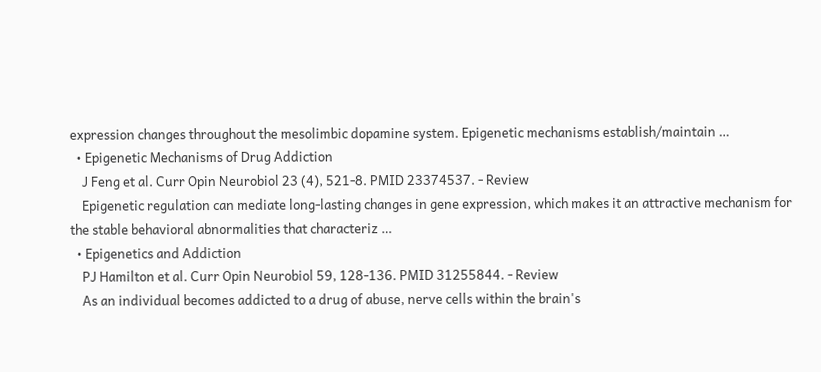expression changes throughout the mesolimbic dopamine system. Epigenetic mechanisms establish/maintain …
  • Epigenetic Mechanisms of Drug Addiction
    J Feng et al. Curr Opin Neurobiol 23 (4), 521-8. PMID 23374537. - Review
    Epigenetic regulation can mediate long-lasting changes in gene expression, which makes it an attractive mechanism for the stable behavioral abnormalities that characteriz …
  • Epigenetics and Addiction
    PJ Hamilton et al. Curr Opin Neurobiol 59, 128-136. PMID 31255844. - Review
    As an individual becomes addicted to a drug of abuse, nerve cells within the brain's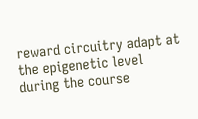reward circuitry adapt at the epigenetic level during the course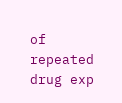of repeated drug exp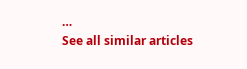…
See all similar articles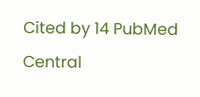Cited by 14 PubMed Central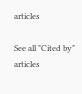articles

See all "Cited by" articles